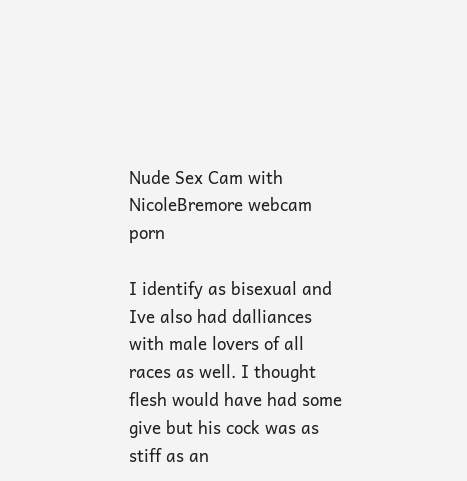Nude Sex Cam with NicoleBremore webcam porn

I identify as bisexual and Ive also had dalliances with male lovers of all races as well. I thought flesh would have had some give but his cock was as stiff as an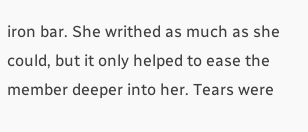iron bar. She writhed as much as she could, but it only helped to ease the member deeper into her. Tears were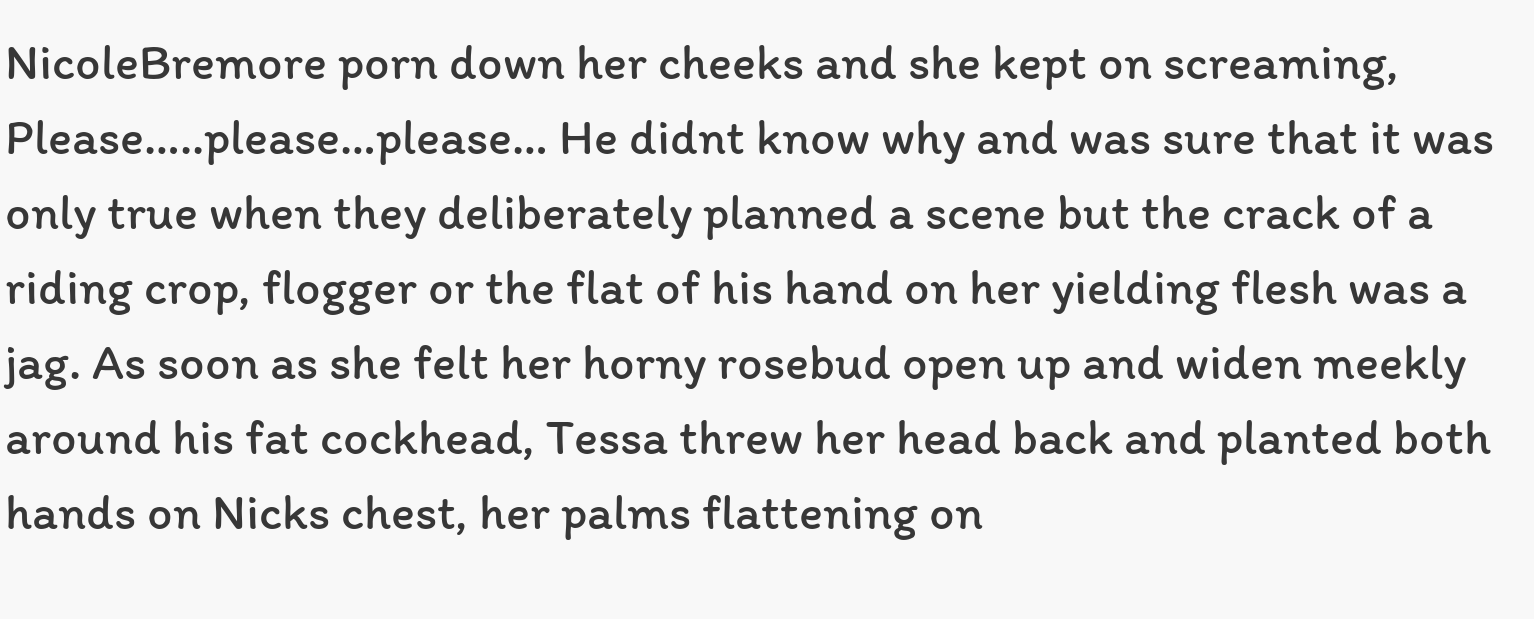NicoleBremore porn down her cheeks and she kept on screaming, Please…..please…please… He didnt know why and was sure that it was only true when they deliberately planned a scene but the crack of a riding crop, flogger or the flat of his hand on her yielding flesh was a jag. As soon as she felt her horny rosebud open up and widen meekly around his fat cockhead, Tessa threw her head back and planted both hands on Nicks chest, her palms flattening on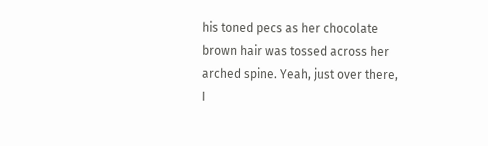his toned pecs as her chocolate brown hair was tossed across her arched spine. Yeah, just over there, I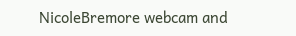NicoleBremore webcam and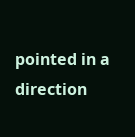pointed in a direction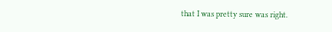that I was pretty sure was right.